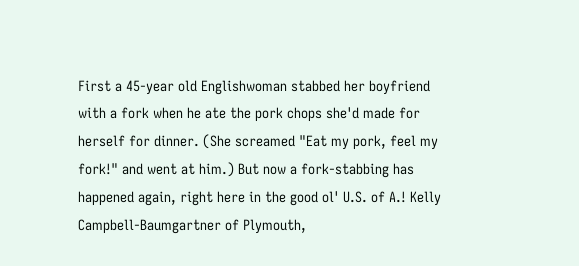First a 45-year old Englishwoman stabbed her boyfriend with a fork when he ate the pork chops she'd made for herself for dinner. (She screamed "Eat my pork, feel my fork!" and went at him.) But now a fork-stabbing has happened again, right here in the good ol' U.S. of A.! Kelly Campbell-Baumgartner of Plymouth,